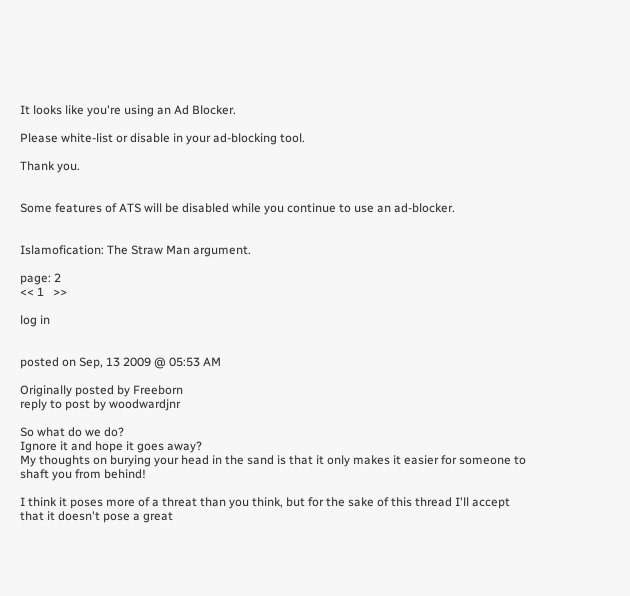It looks like you're using an Ad Blocker.

Please white-list or disable in your ad-blocking tool.

Thank you.


Some features of ATS will be disabled while you continue to use an ad-blocker.


Islamofication: The Straw Man argument.

page: 2
<< 1   >>

log in


posted on Sep, 13 2009 @ 05:53 AM

Originally posted by Freeborn
reply to post by woodwardjnr

So what do we do?
Ignore it and hope it goes away?
My thoughts on burying your head in the sand is that it only makes it easier for someone to shaft you from behind!

I think it poses more of a threat than you think, but for the sake of this thread I'll accept that it doesn't pose a great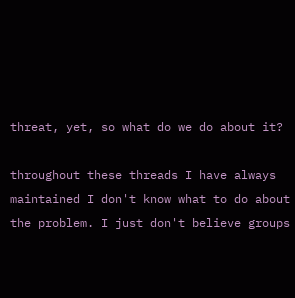threat, yet, so what do we do about it?

throughout these threads I have always maintained I don't know what to do about the problem. I just don't believe groups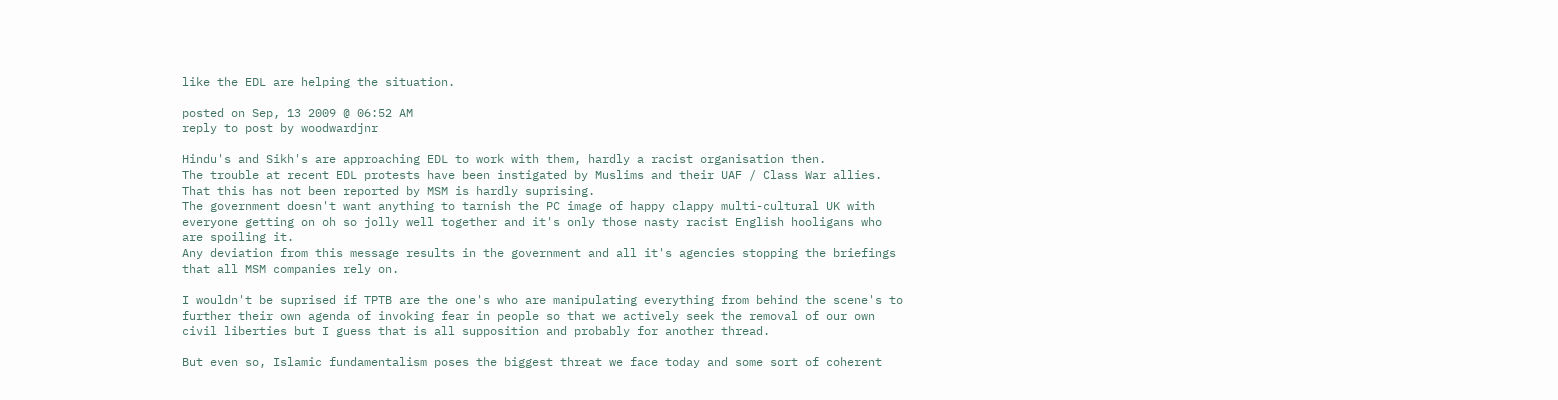like the EDL are helping the situation.

posted on Sep, 13 2009 @ 06:52 AM
reply to post by woodwardjnr

Hindu's and Sikh's are approaching EDL to work with them, hardly a racist organisation then.
The trouble at recent EDL protests have been instigated by Muslims and their UAF / Class War allies.
That this has not been reported by MSM is hardly suprising.
The government doesn't want anything to tarnish the PC image of happy clappy multi-cultural UK with everyone getting on oh so jolly well together and it's only those nasty racist English hooligans who are spoiling it.
Any deviation from this message results in the government and all it's agencies stopping the briefings that all MSM companies rely on.

I wouldn't be suprised if TPTB are the one's who are manipulating everything from behind the scene's to further their own agenda of invoking fear in people so that we actively seek the removal of our own civil liberties but I guess that is all supposition and probably for another thread.

But even so, Islamic fundamentalism poses the biggest threat we face today and some sort of coherent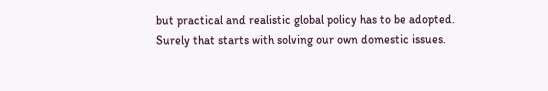but practical and realistic global policy has to be adopted.
Surely that starts with solving our own domestic issues.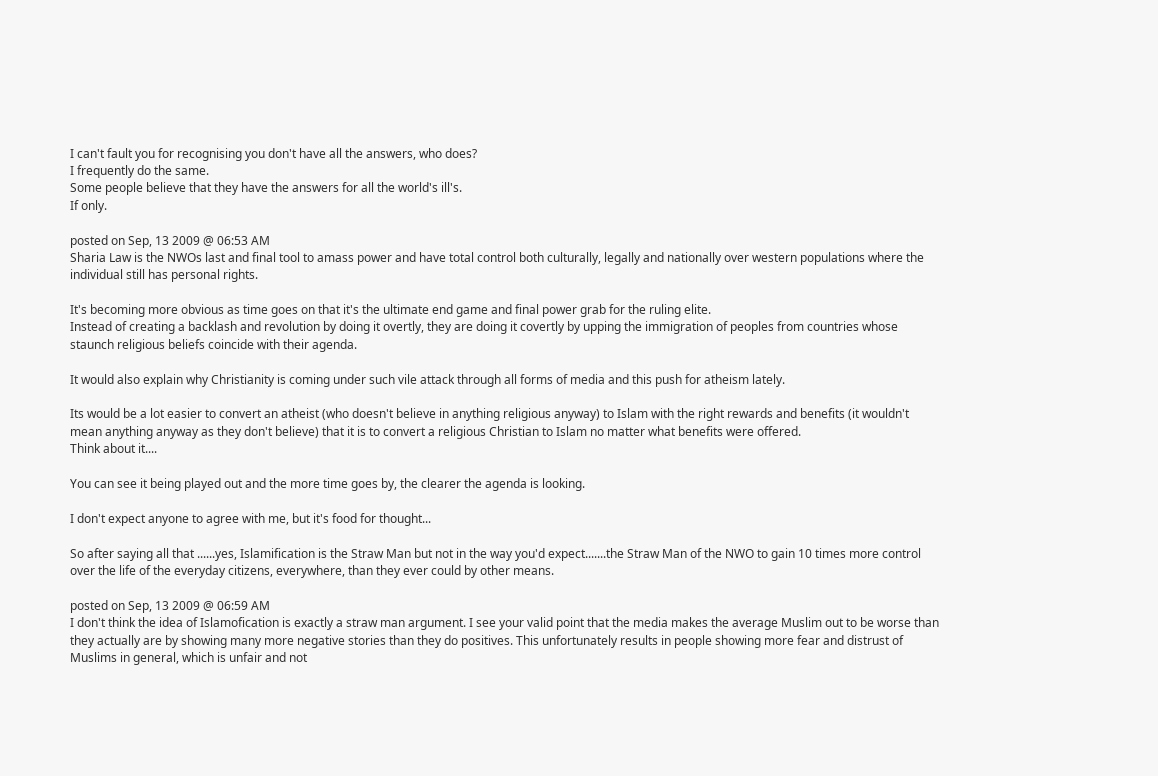I can't fault you for recognising you don't have all the answers, who does?
I frequently do the same.
Some people believe that they have the answers for all the world's ill's.
If only.

posted on Sep, 13 2009 @ 06:53 AM
Sharia Law is the NWOs last and final tool to amass power and have total control both culturally, legally and nationally over western populations where the individual still has personal rights.

It's becoming more obvious as time goes on that it's the ultimate end game and final power grab for the ruling elite.
Instead of creating a backlash and revolution by doing it overtly, they are doing it covertly by upping the immigration of peoples from countries whose staunch religious beliefs coincide with their agenda.

It would also explain why Christianity is coming under such vile attack through all forms of media and this push for atheism lately.

Its would be a lot easier to convert an atheist (who doesn't believe in anything religious anyway) to Islam with the right rewards and benefits (it wouldn't mean anything anyway as they don't believe) that it is to convert a religious Christian to Islam no matter what benefits were offered.
Think about it....

You can see it being played out and the more time goes by, the clearer the agenda is looking.

I don't expect anyone to agree with me, but it's food for thought...

So after saying all that ......yes, Islamification is the Straw Man but not in the way you'd expect.......the Straw Man of the NWO to gain 10 times more control over the life of the everyday citizens, everywhere, than they ever could by other means.

posted on Sep, 13 2009 @ 06:59 AM
I don't think the idea of Islamofication is exactly a straw man argument. I see your valid point that the media makes the average Muslim out to be worse than they actually are by showing many more negative stories than they do positives. This unfortunately results in people showing more fear and distrust of Muslims in general, which is unfair and not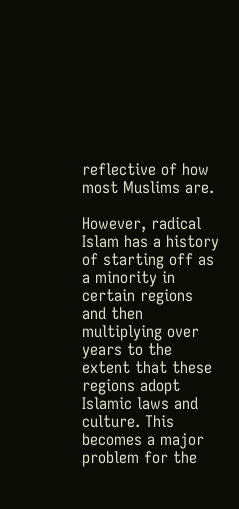reflective of how most Muslims are.

However, radical Islam has a history of starting off as a minority in certain regions and then multiplying over years to the extent that these regions adopt Islamic laws and culture. This becomes a major problem for the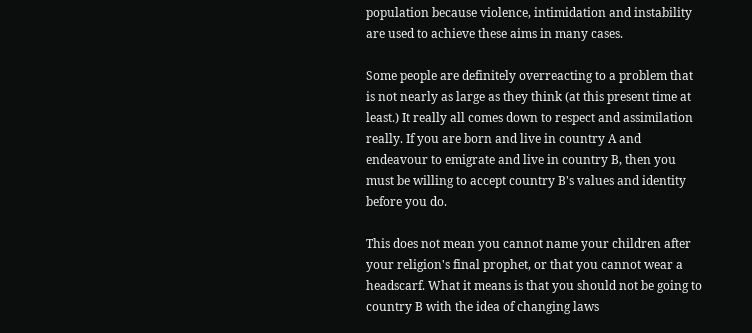population because violence, intimidation and instability are used to achieve these aims in many cases.

Some people are definitely overreacting to a problem that is not nearly as large as they think (at this present time at least.) It really all comes down to respect and assimilation really. If you are born and live in country A and endeavour to emigrate and live in country B, then you must be willing to accept country B's values and identity before you do.

This does not mean you cannot name your children after your religion's final prophet, or that you cannot wear a headscarf. What it means is that you should not be going to country B with the idea of changing laws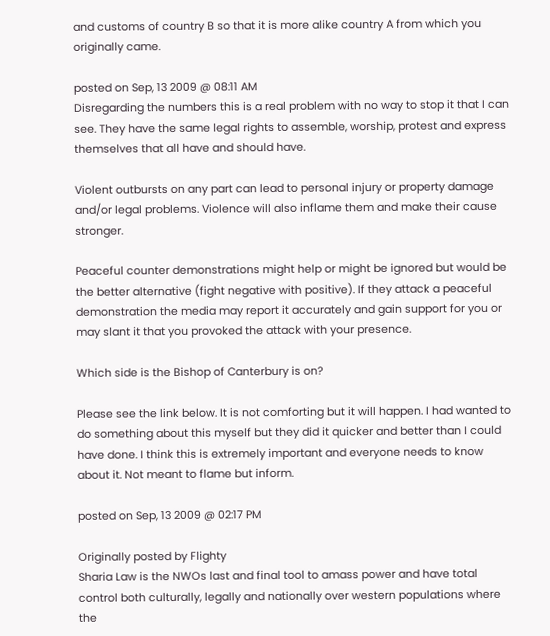and customs of country B so that it is more alike country A from which you originally came.

posted on Sep, 13 2009 @ 08:11 AM
Disregarding the numbers this is a real problem with no way to stop it that I can see. They have the same legal rights to assemble, worship, protest and express themselves that all have and should have.

Violent outbursts on any part can lead to personal injury or property damage and/or legal problems. Violence will also inflame them and make their cause stronger.

Peaceful counter demonstrations might help or might be ignored but would be the better alternative (fight negative with positive). If they attack a peaceful demonstration the media may report it accurately and gain support for you or may slant it that you provoked the attack with your presence.

Which side is the Bishop of Canterbury is on?

Please see the link below. It is not comforting but it will happen. I had wanted to do something about this myself but they did it quicker and better than I could have done. I think this is extremely important and everyone needs to know about it. Not meant to flame but inform.

posted on Sep, 13 2009 @ 02:17 PM

Originally posted by Flighty
Sharia Law is the NWOs last and final tool to amass power and have total control both culturally, legally and nationally over western populations where the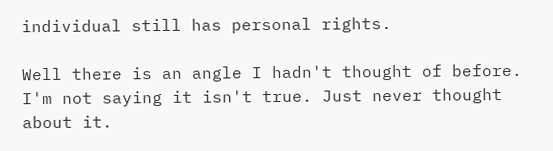individual still has personal rights.

Well there is an angle I hadn't thought of before.
I'm not saying it isn't true. Just never thought about it.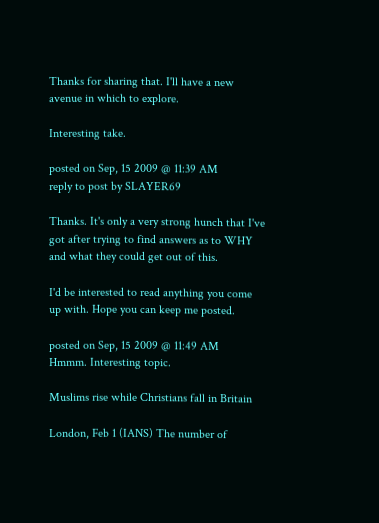Thanks for sharing that. I'll have a new avenue in which to explore.

Interesting take.

posted on Sep, 15 2009 @ 11:39 AM
reply to post by SLAYER69

Thanks. It's only a very strong hunch that I've got after trying to find answers as to WHY and what they could get out of this.

I'd be interested to read anything you come up with. Hope you can keep me posted.

posted on Sep, 15 2009 @ 11:49 AM
Hmmm. Interesting topic.

Muslims rise while Christians fall in Britain

London, Feb 1 (IANS) The number of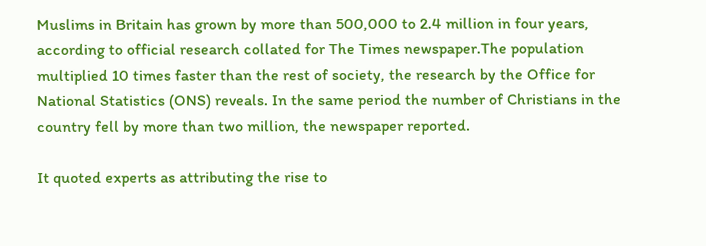Muslims in Britain has grown by more than 500,000 to 2.4 million in four years, according to official research collated for The Times newspaper.The population multiplied 10 times faster than the rest of society, the research by the Office for National Statistics (ONS) reveals. In the same period the number of Christians in the country fell by more than two million, the newspaper reported.

It quoted experts as attributing the rise to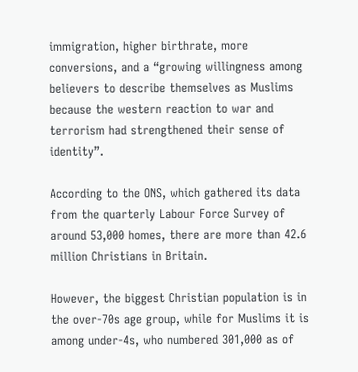immigration, higher birthrate, more conversions, and a “growing willingness among believers to describe themselves as Muslims because the western reaction to war and terrorism had strengthened their sense of identity”.

According to the ONS, which gathered its data from the quarterly Labour Force Survey of around 53,000 homes, there are more than 42.6 million Christians in Britain.

However, the biggest Christian population is in the over-70s age group, while for Muslims it is among under-4s, who numbered 301,000 as of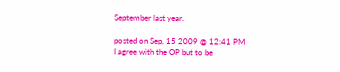September last year.

posted on Sep, 15 2009 @ 12:41 PM
I agree with the OP but to be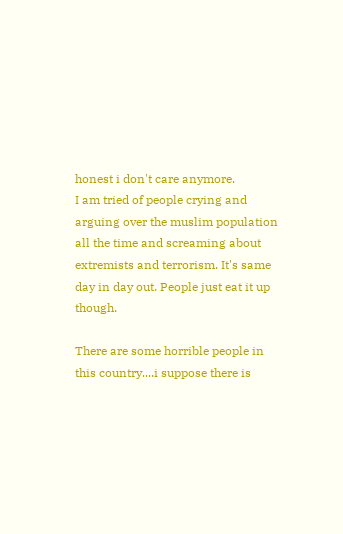honest i don't care anymore.
I am tried of people crying and arguing over the muslim population all the time and screaming about extremists and terrorism. It's same day in day out. People just eat it up though.

There are some horrible people in this country....i suppose there is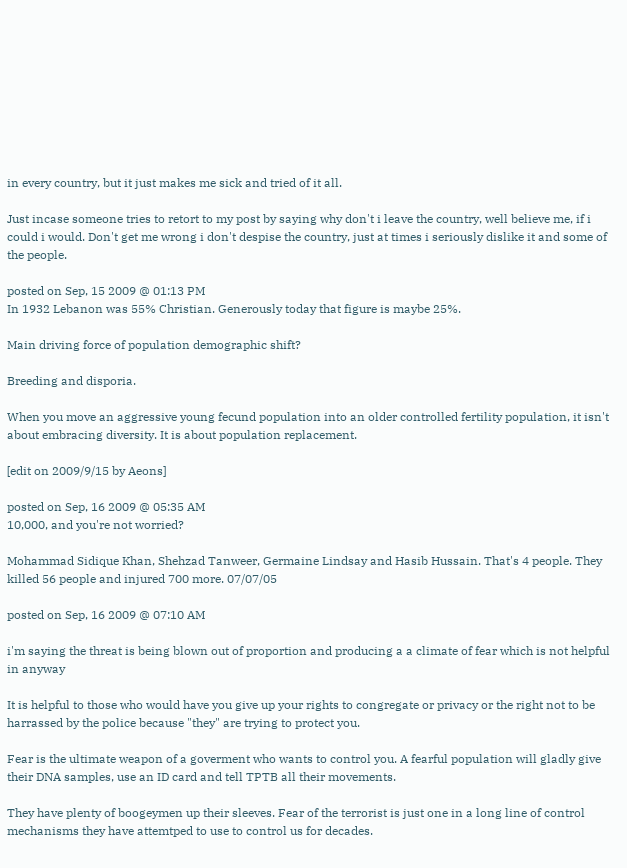in every country, but it just makes me sick and tried of it all.

Just incase someone tries to retort to my post by saying why don't i leave the country, well believe me, if i could i would. Don't get me wrong i don't despise the country, just at times i seriously dislike it and some of the people.

posted on Sep, 15 2009 @ 01:13 PM
In 1932 Lebanon was 55% Christian. Generously today that figure is maybe 25%.

Main driving force of population demographic shift?

Breeding and disporia.

When you move an aggressive young fecund population into an older controlled fertility population, it isn't about embracing diversity. It is about population replacement.

[edit on 2009/9/15 by Aeons]

posted on Sep, 16 2009 @ 05:35 AM
10,000, and you're not worried?

Mohammad Sidique Khan, Shehzad Tanweer, Germaine Lindsay and Hasib Hussain. That's 4 people. They killed 56 people and injured 700 more. 07/07/05

posted on Sep, 16 2009 @ 07:10 AM

i'm saying the threat is being blown out of proportion and producing a a climate of fear which is not helpful in anyway

It is helpful to those who would have you give up your rights to congregate or privacy or the right not to be harrassed by the police because "they" are trying to protect you.

Fear is the ultimate weapon of a goverment who wants to control you. A fearful population will gladly give their DNA samples, use an ID card and tell TPTB all their movements.

They have plenty of boogeymen up their sleeves. Fear of the terrorist is just one in a long line of control mechanisms they have attemtped to use to control us for decades.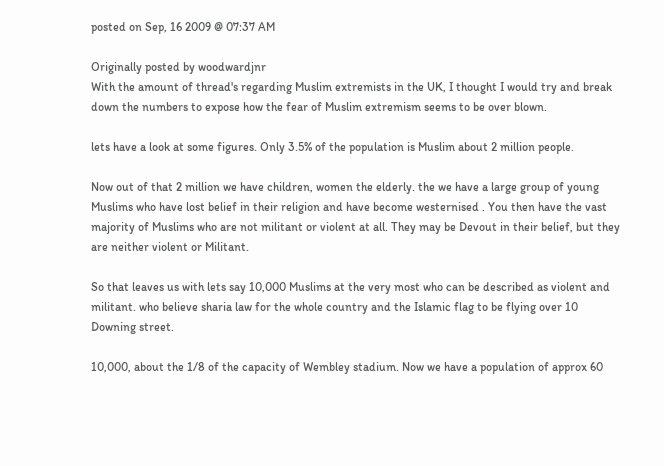posted on Sep, 16 2009 @ 07:37 AM

Originally posted by woodwardjnr
With the amount of thread's regarding Muslim extremists in the UK, I thought I would try and break down the numbers to expose how the fear of Muslim extremism seems to be over blown.

lets have a look at some figures. Only 3.5% of the population is Muslim about 2 million people.

Now out of that 2 million we have children, women the elderly. the we have a large group of young Muslims who have lost belief in their religion and have become westernised . You then have the vast majority of Muslims who are not militant or violent at all. They may be Devout in their belief, but they are neither violent or Militant.

So that leaves us with lets say 10,000 Muslims at the very most who can be described as violent and militant. who believe sharia law for the whole country and the Islamic flag to be flying over 10 Downing street.

10,000, about the 1/8 of the capacity of Wembley stadium. Now we have a population of approx 60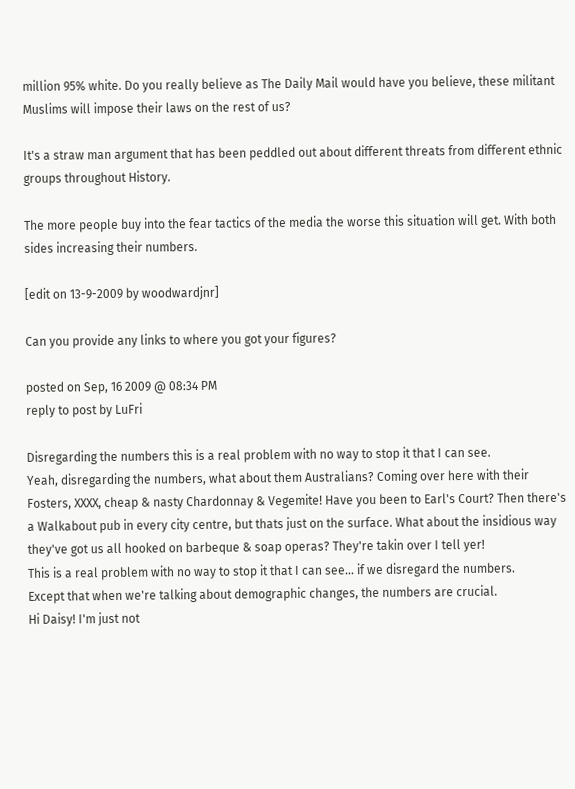million 95% white. Do you really believe as The Daily Mail would have you believe, these militant Muslims will impose their laws on the rest of us?

It's a straw man argument that has been peddled out about different threats from different ethnic groups throughout History.

The more people buy into the fear tactics of the media the worse this situation will get. With both sides increasing their numbers.

[edit on 13-9-2009 by woodwardjnr]

Can you provide any links to where you got your figures?

posted on Sep, 16 2009 @ 08:34 PM
reply to post by LuFri

Disregarding the numbers this is a real problem with no way to stop it that I can see.
Yeah, disregarding the numbers, what about them Australians? Coming over here with their Fosters, XXXX, cheap & nasty Chardonnay & Vegemite! Have you been to Earl's Court? Then there's a Walkabout pub in every city centre, but thats just on the surface. What about the insidious way they've got us all hooked on barbeque & soap operas? They're takin over I tell yer!
This is a real problem with no way to stop it that I can see... if we disregard the numbers.
Except that when we're talking about demographic changes, the numbers are crucial.
Hi Daisy! I'm just not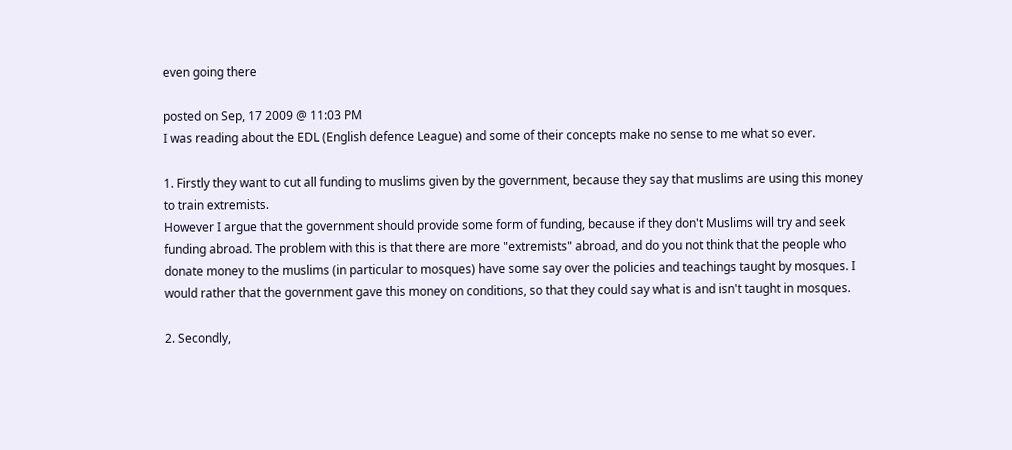even going there

posted on Sep, 17 2009 @ 11:03 PM
I was reading about the EDL (English defence League) and some of their concepts make no sense to me what so ever.

1. Firstly they want to cut all funding to muslims given by the government, because they say that muslims are using this money to train extremists.
However I argue that the government should provide some form of funding, because if they don't Muslims will try and seek funding abroad. The problem with this is that there are more "extremists" abroad, and do you not think that the people who donate money to the muslims (in particular to mosques) have some say over the policies and teachings taught by mosques. I would rather that the government gave this money on conditions, so that they could say what is and isn't taught in mosques.

2. Secondly,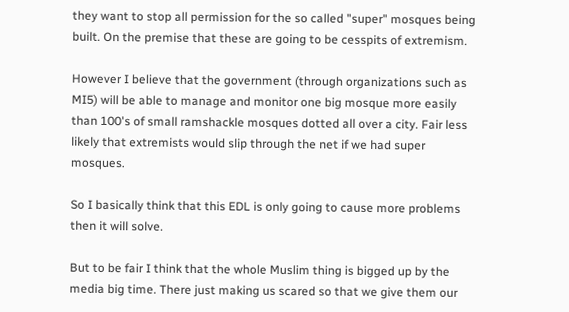they want to stop all permission for the so called "super" mosques being built. On the premise that these are going to be cesspits of extremism.

However I believe that the government (through organizations such as MI5) will be able to manage and monitor one big mosque more easily than 100's of small ramshackle mosques dotted all over a city. Fair less likely that extremists would slip through the net if we had super mosques.

So I basically think that this EDL is only going to cause more problems then it will solve.

But to be fair I think that the whole Muslim thing is bigged up by the media big time. There just making us scared so that we give them our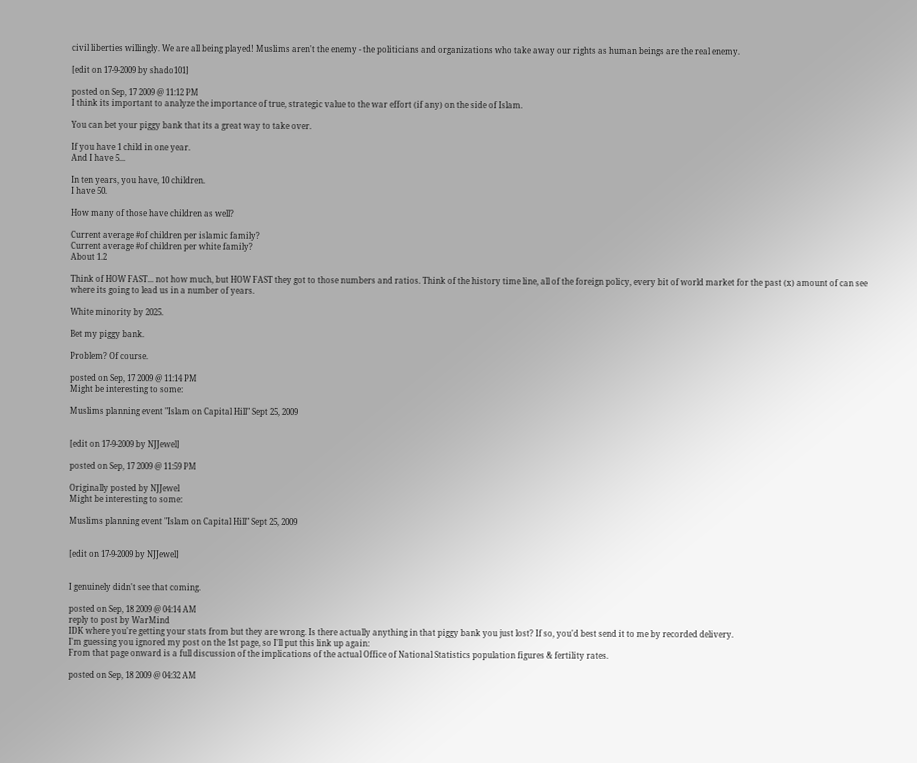civil liberties willingly. We are all being played! Muslims aren't the enemy - the politicians and organizations who take away our rights as human beings are the real enemy.

[edit on 17-9-2009 by shado101]

posted on Sep, 17 2009 @ 11:12 PM
I think its important to analyze the importance of true, strategic value to the war effort (if any) on the side of Islam.

You can bet your piggy bank that its a great way to take over.

If you have 1 child in one year.
And I have 5...

In ten years, you have, 10 children.
I have 50.

How many of those have children as well?

Current average #of children per islamic family?
Current average #of children per white family?
About 1.2

Think of HOW FAST... not how much, but HOW FAST they got to those numbers and ratios. Think of the history time line, all of the foreign policy, every bit of world market for the past (x) amount of can see where its going to lead us in a number of years.

White minority by 2025.

Bet my piggy bank.

Problem? Of course.

posted on Sep, 17 2009 @ 11:14 PM
Might be interesting to some:

Muslims planning event "Islam on Capital Hill" Sept 25, 2009


[edit on 17-9-2009 by NJJewel]

posted on Sep, 17 2009 @ 11:59 PM

Originally posted by NJJewel
Might be interesting to some:

Muslims planning event "Islam on Capital Hill" Sept 25, 2009


[edit on 17-9-2009 by NJJewel]


I genuinely didn't see that coming.

posted on Sep, 18 2009 @ 04:14 AM
reply to post by WarMind
IDK where you're getting your stats from but they are wrong. Is there actually anything in that piggy bank you just lost? If so, you'd best send it to me by recorded delivery.
I'm guessing you ignored my post on the 1st page, so I'll put this link up again:
From that page onward is a full discussion of the implications of the actual Office of National Statistics population figures & fertility rates.

posted on Sep, 18 2009 @ 04:32 AM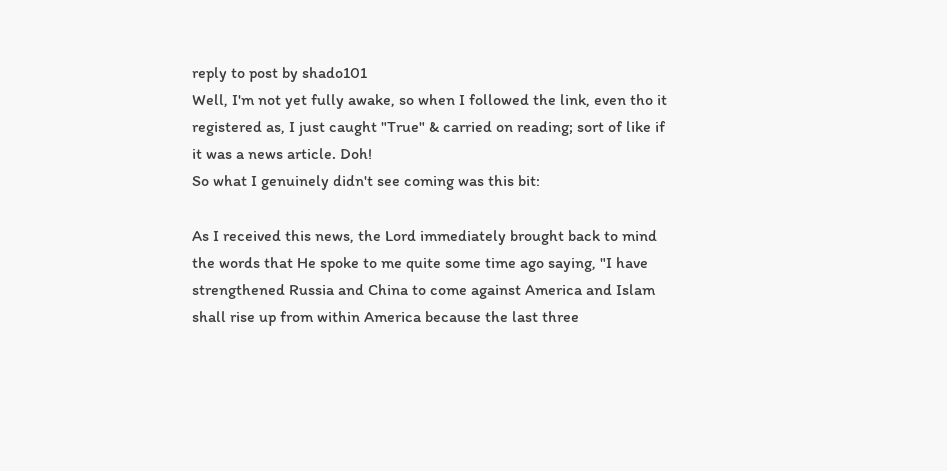reply to post by shado101
Well, I'm not yet fully awake, so when I followed the link, even tho it registered as, I just caught "True" & carried on reading; sort of like if it was a news article. Doh!
So what I genuinely didn't see coming was this bit:

As I received this news, the Lord immediately brought back to mind the words that He spoke to me quite some time ago saying, "I have strengthened Russia and China to come against America and Islam shall rise up from within America because the last three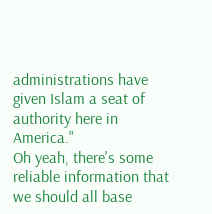administrations have given Islam a seat of authority here in America."
Oh yeah, there's some reliable information that we should all base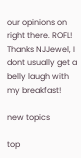our opinions on right there. ROFL!
Thanks NJJewel, I dont usually get a belly laugh with my breakfast!

new topics

top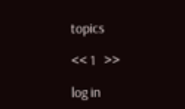topics

<< 1   >>

log in